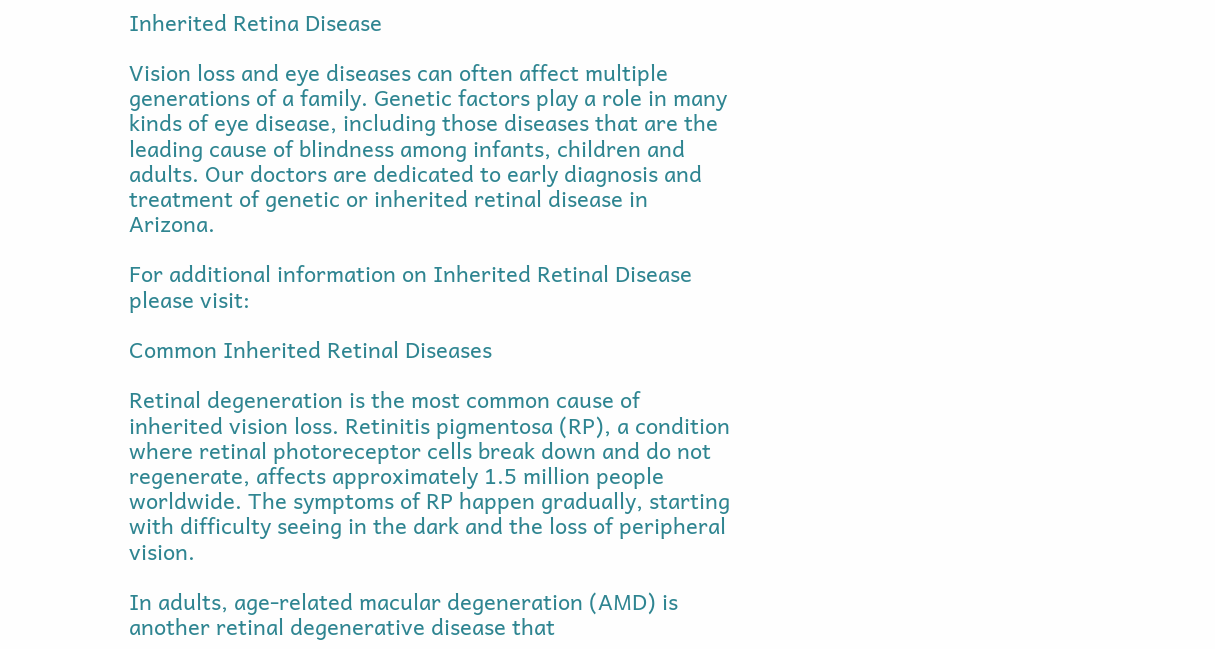Inherited Retina Disease

Vision loss and eye diseases can often affect multiple generations of a family. Genetic factors play a role in many kinds of eye disease, including those diseases that are the leading cause of blindness among infants, children and adults. Our doctors are dedicated to early diagnosis and treatment of genetic or inherited retinal disease in Arizona.

For additional information on Inherited Retinal Disease please visit:

Common Inherited Retinal Diseases

Retinal degeneration is the most common cause of inherited vision loss. Retinitis pigmentosa (RP), a condition where retinal photoreceptor cells break down and do not regenerate, affects approximately 1.5 million people worldwide. The symptoms of RP happen gradually, starting with difficulty seeing in the dark and the loss of peripheral vision.

In adults, age-related macular degeneration (AMD) is another retinal degenerative disease that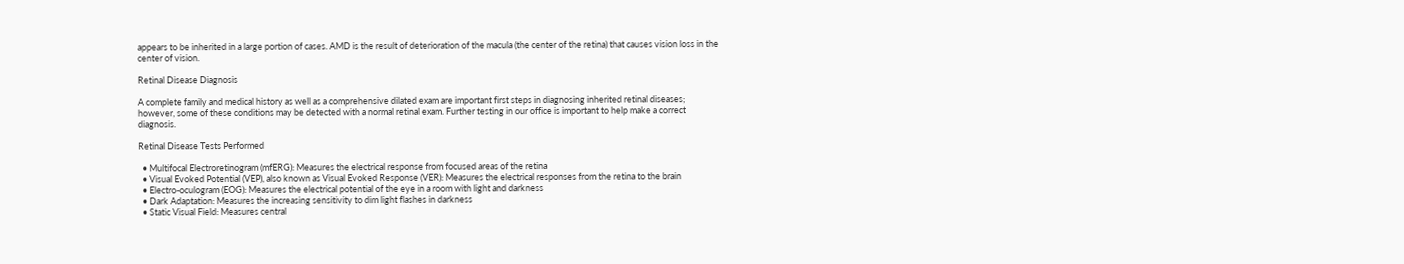appears to be inherited in a large portion of cases. AMD is the result of deterioration of the macula (the center of the retina) that causes vision loss in the center of vision.

Retinal Disease Diagnosis

A complete family and medical history as well as a comprehensive dilated exam are important first steps in diagnosing inherited retinal diseases; however, some of these conditions may be detected with a normal retinal exam. Further testing in our office is important to help make a correct diagnosis.

Retinal Disease Tests Performed

  • Multifocal Electroretinogram (mfERG): Measures the electrical response from focused areas of the retina
  • Visual Evoked Potential (VEP), also known as Visual Evoked Response (VER): Measures the electrical responses from the retina to the brain
  • Electro-oculogram (EOG): Measures the electrical potential of the eye in a room with light and darkness
  • Dark Adaptation: Measures the increasing sensitivity to dim light flashes in darkness
  • Static Visual Field: Measures central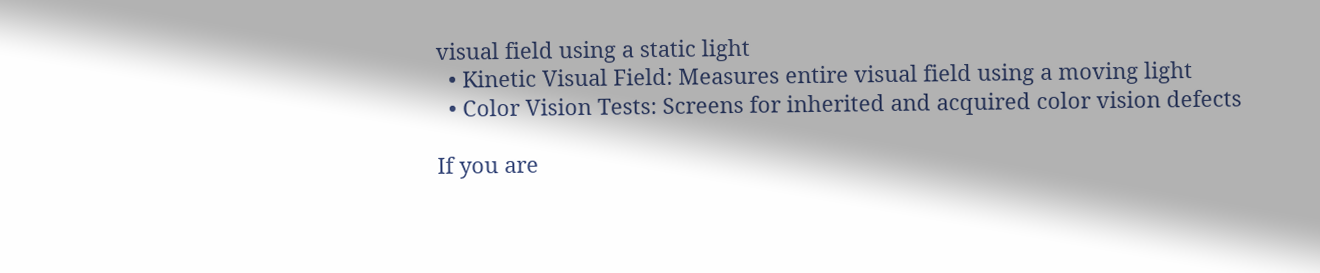visual field using a static light
  • Kinetic Visual Field: Measures entire visual field using a moving light
  • Color Vision Tests: Screens for inherited and acquired color vision defects

If you are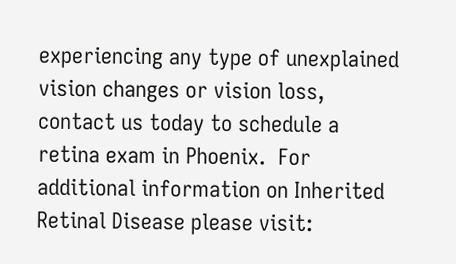experiencing any type of unexplained vision changes or vision loss, contact us today to schedule a retina exam in Phoenix.  For additional information on Inherited Retinal Disease please visit: